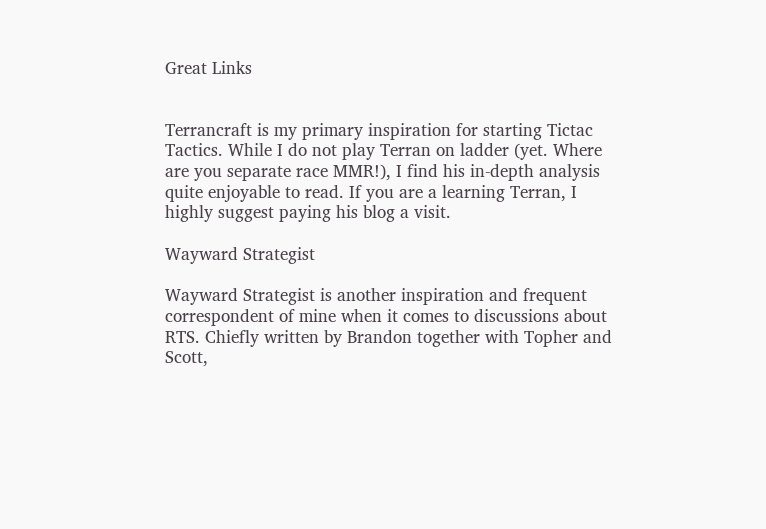Great Links


Terrancraft is my primary inspiration for starting Tictac Tactics. While I do not play Terran on ladder (yet. Where are you separate race MMR!), I find his in-depth analysis quite enjoyable to read. If you are a learning Terran, I highly suggest paying his blog a visit.

Wayward Strategist

Wayward Strategist is another inspiration and frequent correspondent of mine when it comes to discussions about RTS. Chiefly written by Brandon together with Topher and Scott,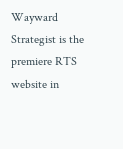Wayward Strategist is the premiere RTS website in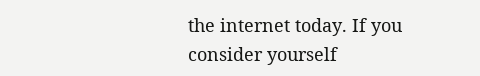the internet today. If you consider yourself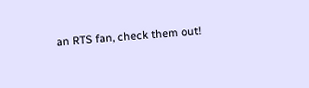an RTS fan, check them out!